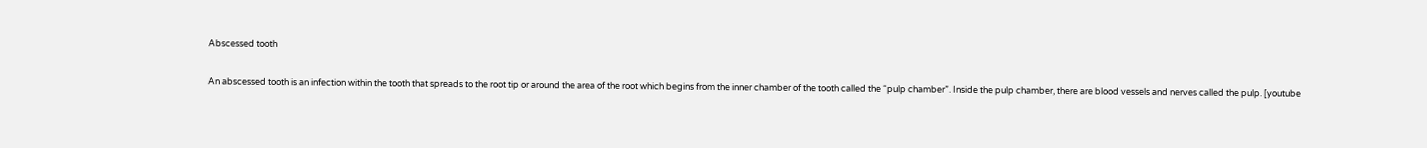Abscessed tooth

An abscessed tooth is an infection within the tooth that spreads to the root tip or around the area of the root which begins from the inner chamber of the tooth called the “pulp chamber”. Inside the pulp chamber, there are blood vessels and nerves called the pulp. [youtube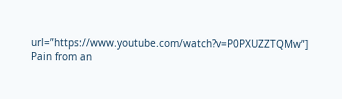url=”https://www.youtube.com/watch?v=P0PXUZZTQMw”] Pain from an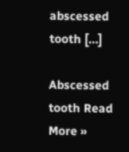abscessed tooth […]

Abscessed tooth Read More »